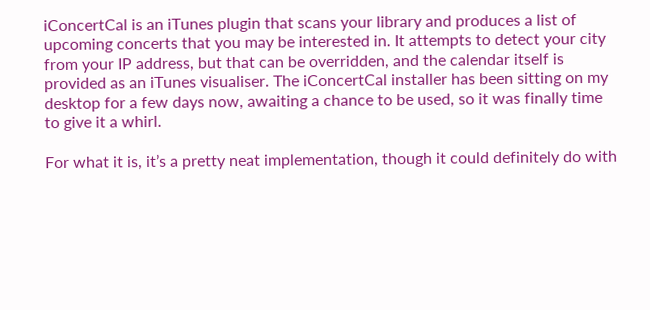iConcertCal is an iTunes plugin that scans your library and produces a list of upcoming concerts that you may be interested in. It attempts to detect your city from your IP address, but that can be overridden, and the calendar itself is provided as an iTunes visualiser. The iConcertCal installer has been sitting on my desktop for a few days now, awaiting a chance to be used, so it was finally time to give it a whirl.

For what it is, it’s a pretty neat implementation, though it could definitely do with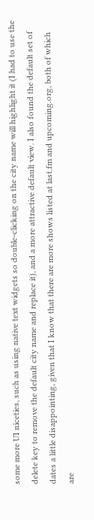some more UI niceties, such as using native text widgets so double-clicking on the city name will highlight it (I had to use the delete key to remove the default city name and replace it), and a more attractive default view. I also found the default set of dates a little disappointing, given that I know that there are more shows listed at last.fm and upcoming.org, both of which are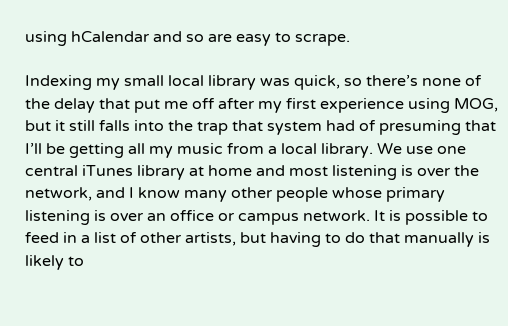using hCalendar and so are easy to scrape.

Indexing my small local library was quick, so there’s none of the delay that put me off after my first experience using MOG, but it still falls into the trap that system had of presuming that I’ll be getting all my music from a local library. We use one central iTunes library at home and most listening is over the network, and I know many other people whose primary listening is over an office or campus network. It is possible to feed in a list of other artists, but having to do that manually is likely to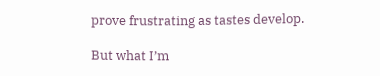prove frustrating as tastes develop.

But what I’m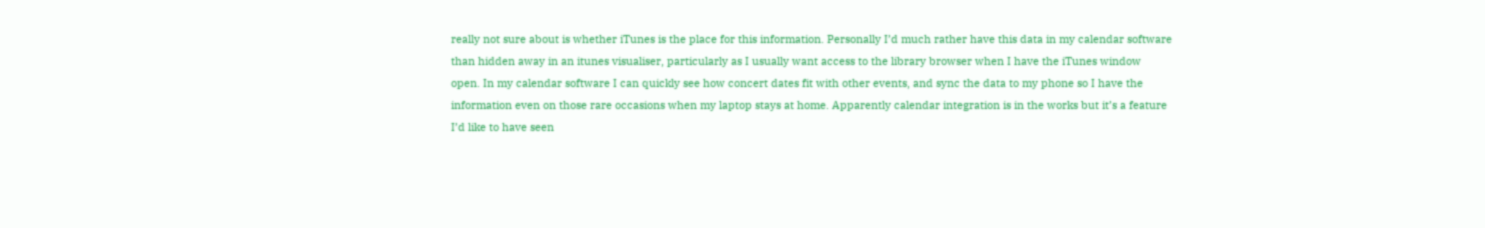really not sure about is whether iTunes is the place for this information. Personally I’d much rather have this data in my calendar software than hidden away in an itunes visualiser, particularly as I usually want access to the library browser when I have the iTunes window open. In my calendar software I can quickly see how concert dates fit with other events, and sync the data to my phone so I have the information even on those rare occasions when my laptop stays at home. Apparently calendar integration is in the works but it’s a feature I’d like to have seen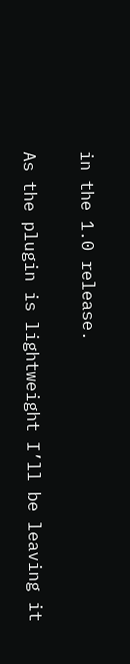in the 1.0 release.

As the plugin is lightweight I’ll be leaving it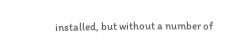installed, but without a number of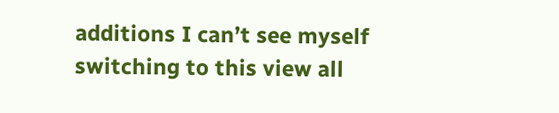additions I can’t see myself switching to this view all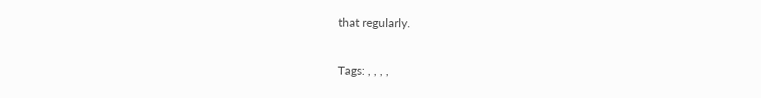that regularly.

Tags: , , , ,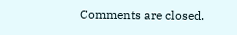Comments are closed.